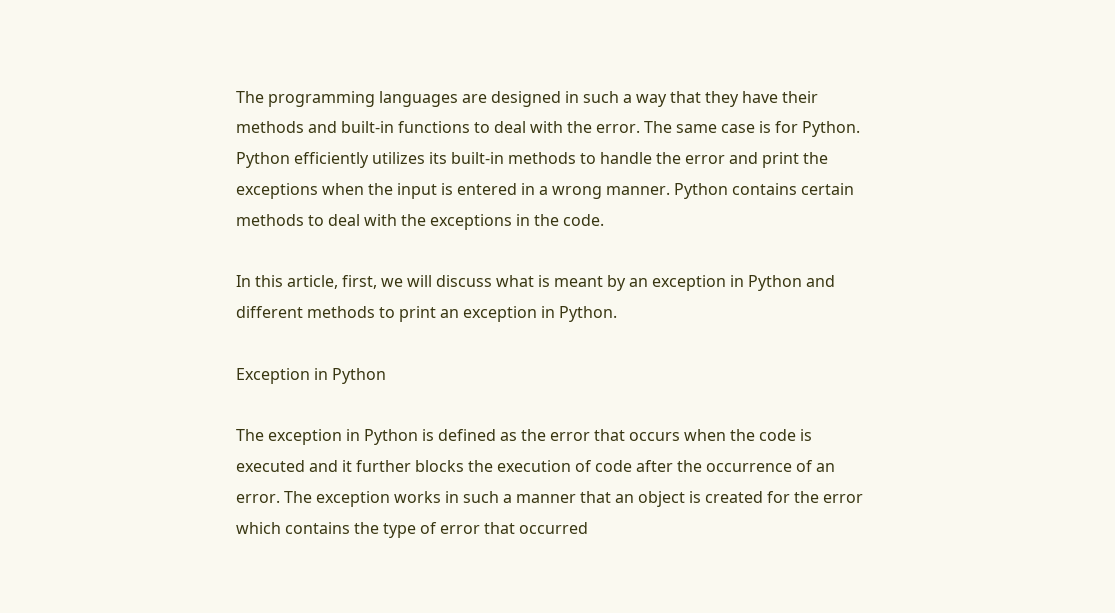The programming languages are designed in such a way that they have their methods and built-in functions to deal with the error. The same case is for Python. Python efficiently utilizes its built-in methods to handle the error and print the exceptions when the input is entered in a wrong manner. Python contains certain methods to deal with the exceptions in the code.

In this article, first, we will discuss what is meant by an exception in Python and different methods to print an exception in Python.

Exception in Python

The exception in Python is defined as the error that occurs when the code is executed and it further blocks the execution of code after the occurrence of an error. The exception works in such a manner that an object is created for the error which contains the type of error that occurred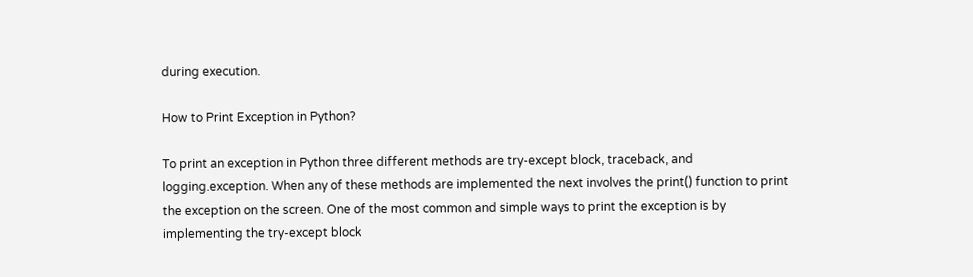during execution.

How to Print Exception in Python?

To print an exception in Python three different methods are try-except block, traceback, and logging.exception. When any of these methods are implemented the next involves the print() function to print the exception on the screen. One of the most common and simple ways to print the exception is by implementing the try-except block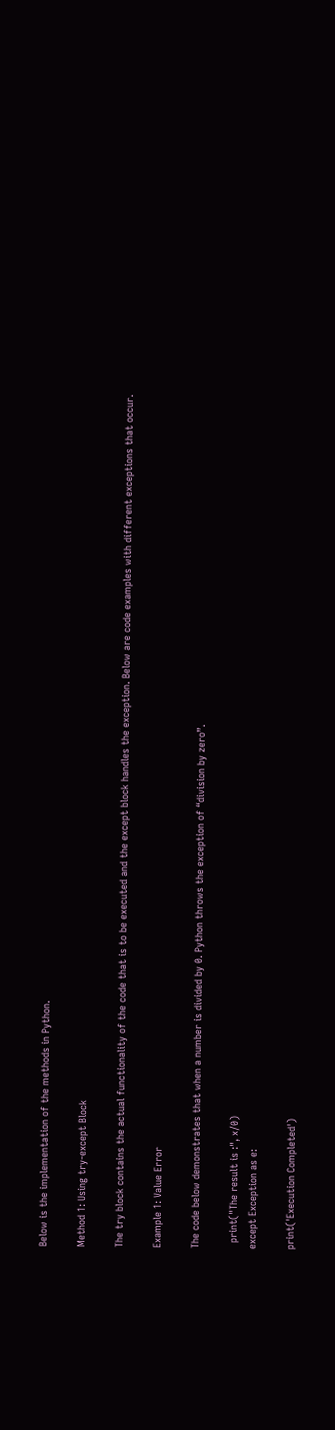Below is the implementation of the methods in Python.

Method 1: Using try-except Block

The try block contains the actual functionality of the code that is to be executed and the except block handles the exception. Below are code examples with different exceptions that occur.

Example 1: Value Error

The code below demonstrates that when a number is divided by 0. Python throws the exception of “division by zero”.

  print("The result is :", x/0)
except Exception as e:

print('Execution Completed')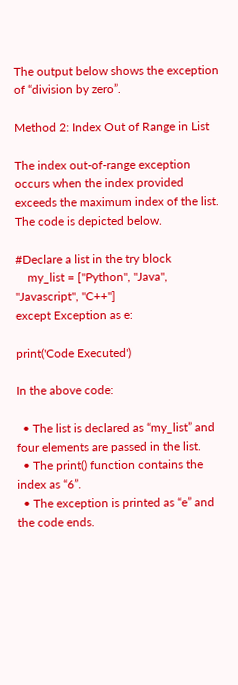The output below shows the exception of “division by zero”.

Method 2: Index Out of Range in List

The index out-of-range exception occurs when the index provided exceeds the maximum index of the list. The code is depicted below.

#Declare a list in the try block
    my_list = ["Python", "Java", "Javascript", "C++"]
except Exception as e:

print('Code Executed')

In the above code:

  • The list is declared as “my_list” and four elements are passed in the list.
  • The print() function contains the index as “6”.
  • The exception is printed as “e” and the code ends.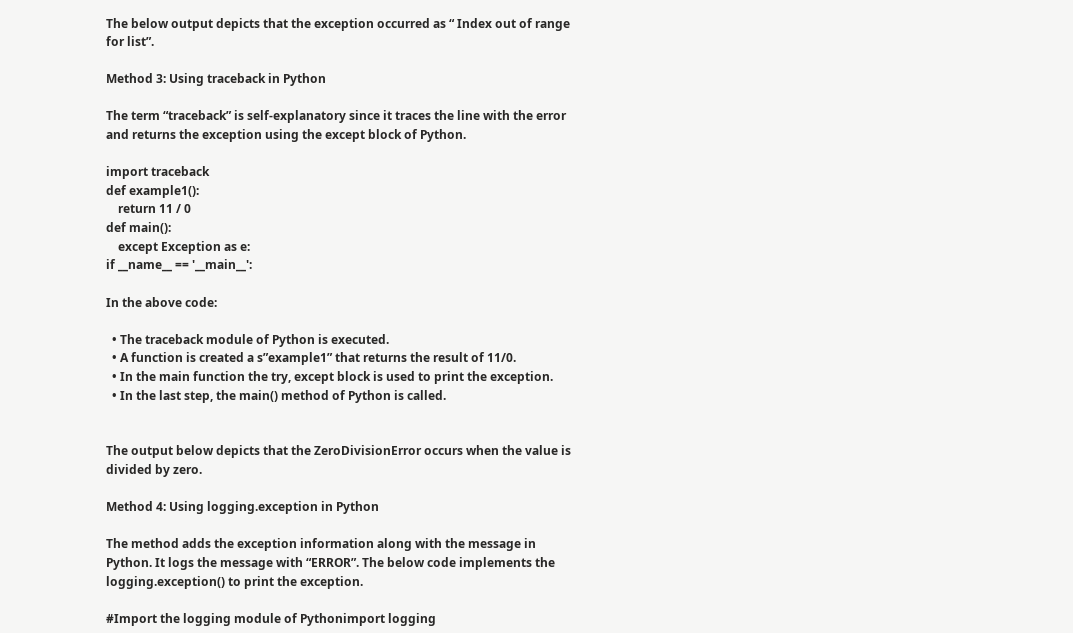The below output depicts that the exception occurred as “ Index out of range for list”.

Method 3: Using traceback in Python

The term “traceback” is self-explanatory since it traces the line with the error and returns the exception using the except block of Python.

import traceback
def example1():
    return 11 / 0
def main():
    except Exception as e:
if __name__ == '__main__':

In the above code:

  • The traceback module of Python is executed.
  • A function is created a s”example1” that returns the result of 11/0.
  • In the main function the try, except block is used to print the exception.
  • In the last step, the main() method of Python is called.


The output below depicts that the ZeroDivisionError occurs when the value is divided by zero.

Method 4: Using logging.exception in Python

The method adds the exception information along with the message in Python. It logs the message with “ERROR”. The below code implements the logging.exception() to print the exception.

#Import the logging module of Pythonimport logging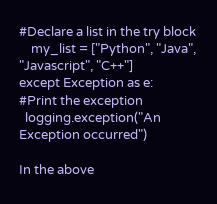#Declare a list in the try block
    my_list = ["Python", "Java", "Javascript", "C++"]
except Exception as e:
#Print the exception
  logging.exception("An Exception occurred")

In the above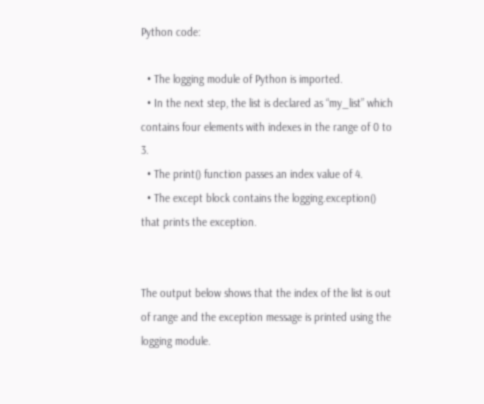Python code:

  • The logging module of Python is imported.
  • In the next step, the list is declared as “my_list” which contains four elements with indexes in the range of 0 to 3.
  • The print() function passes an index value of 4.
  • The except block contains the logging.exception() that prints the exception.


The output below shows that the index of the list is out of range and the exception message is printed using the logging module.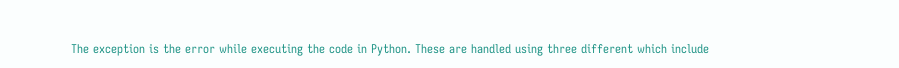The exception is the error while executing the code in Python. These are handled using three different which include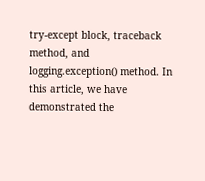try-except block, traceback method, and logging.exception() method. In this article, we have demonstrated the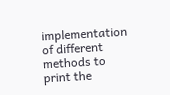implementation of different methods to print the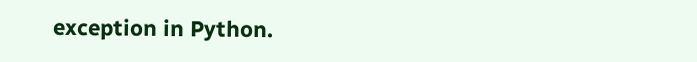exception in Python.